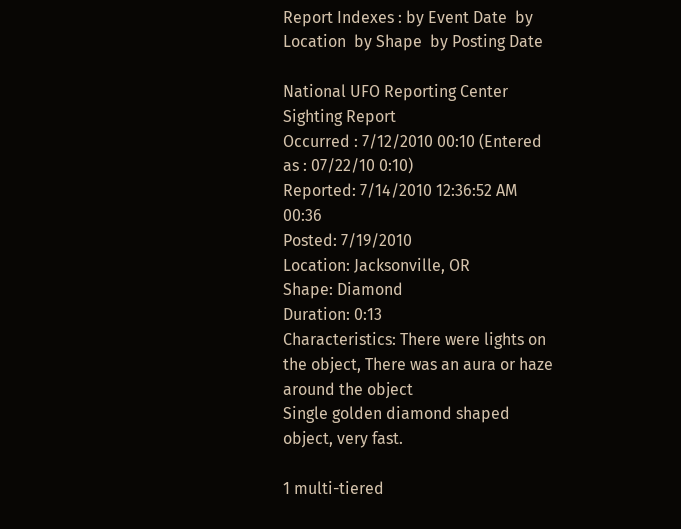Report Indexes : by Event Date  by Location  by Shape  by Posting Date

National UFO Reporting Center Sighting Report
Occurred : 7/12/2010 00:10 (Entered as : 07/22/10 0:10)
Reported: 7/14/2010 12:36:52 AM 00:36
Posted: 7/19/2010
Location: Jacksonville, OR
Shape: Diamond
Duration: 0:13
Characteristics: There were lights on the object, There was an aura or haze around the object
Single golden diamond shaped object, very fast.

1 multi-tiered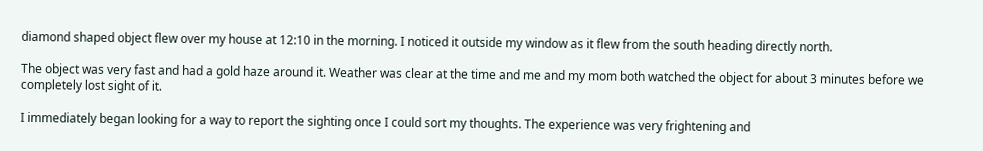diamond shaped object flew over my house at 12:10 in the morning. I noticed it outside my window as it flew from the south heading directly north.

The object was very fast and had a gold haze around it. Weather was clear at the time and me and my mom both watched the object for about 3 minutes before we completely lost sight of it.

I immediately began looking for a way to report the sighting once I could sort my thoughts. The experience was very frightening and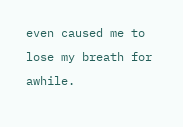even caused me to lose my breath for awhile.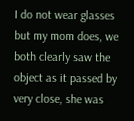I do not wear glasses but my mom does, we both clearly saw the object as it passed by very close, she was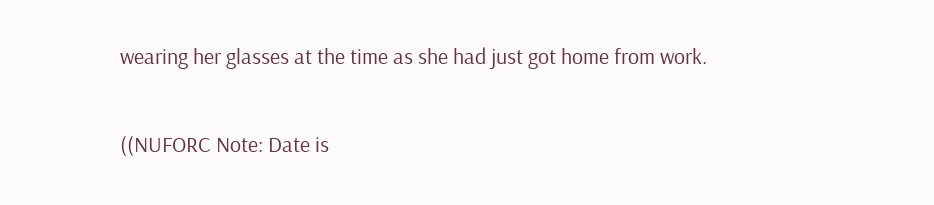wearing her glasses at the time as she had just got home from work.

((NUFORC Note: Date is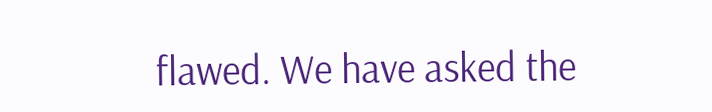flawed. We have asked the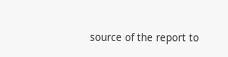source of the report to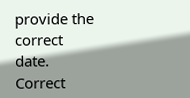provide the correct date. Correct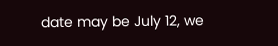date may be July 12, we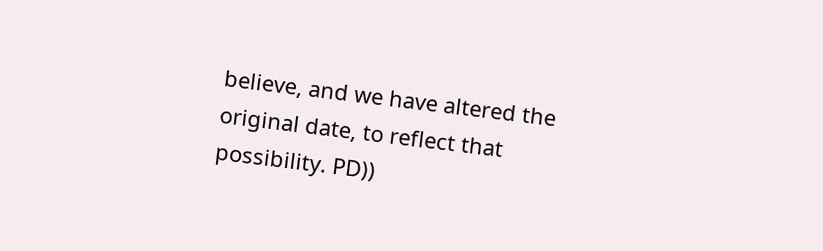believe, and we have altered the original date, to reflect that possibility. PD))